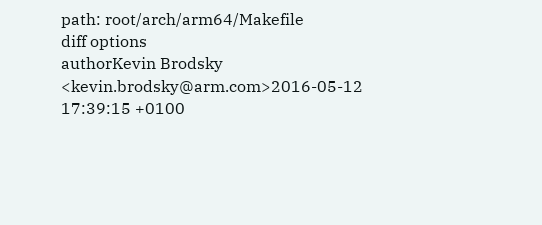path: root/arch/arm64/Makefile
diff options
authorKevin Brodsky <kevin.brodsky@arm.com>2016-05-12 17:39:15 +0100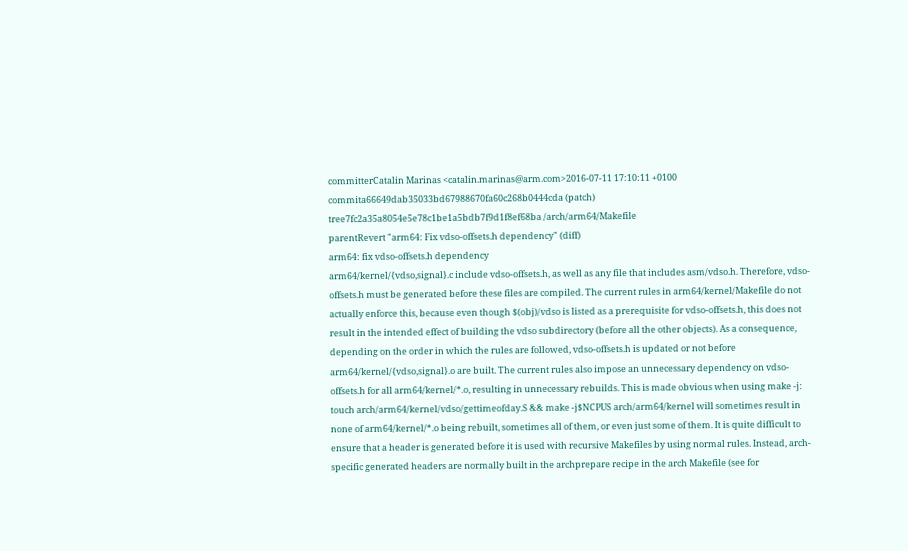committerCatalin Marinas <catalin.marinas@arm.com>2016-07-11 17:10:11 +0100
commita66649dab35033bd67988670fa60c268b0444cda (patch)
tree7fc2a35a8054e5e78c1be1a5bdb7f9d1f8ef68ba /arch/arm64/Makefile
parentRevert "arm64: Fix vdso-offsets.h dependency" (diff)
arm64: fix vdso-offsets.h dependency
arm64/kernel/{vdso,signal}.c include vdso-offsets.h, as well as any file that includes asm/vdso.h. Therefore, vdso-offsets.h must be generated before these files are compiled. The current rules in arm64/kernel/Makefile do not actually enforce this, because even though $(obj)/vdso is listed as a prerequisite for vdso-offsets.h, this does not result in the intended effect of building the vdso subdirectory (before all the other objects). As a consequence, depending on the order in which the rules are followed, vdso-offsets.h is updated or not before arm64/kernel/{vdso,signal}.o are built. The current rules also impose an unnecessary dependency on vdso-offsets.h for all arm64/kernel/*.o, resulting in unnecessary rebuilds. This is made obvious when using make -j: touch arch/arm64/kernel/vdso/gettimeofday.S && make -j$NCPUS arch/arm64/kernel will sometimes result in none of arm64/kernel/*.o being rebuilt, sometimes all of them, or even just some of them. It is quite difficult to ensure that a header is generated before it is used with recursive Makefiles by using normal rules. Instead, arch-specific generated headers are normally built in the archprepare recipe in the arch Makefile (see for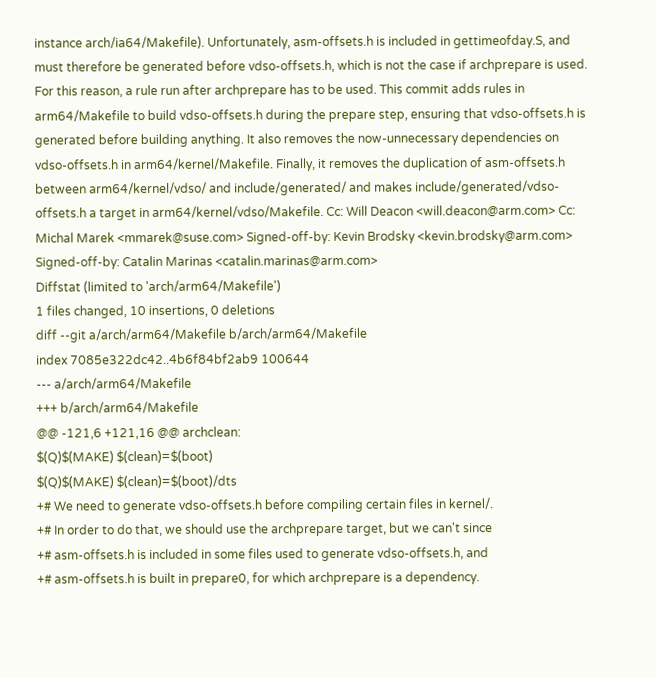instance arch/ia64/Makefile). Unfortunately, asm-offsets.h is included in gettimeofday.S, and must therefore be generated before vdso-offsets.h, which is not the case if archprepare is used. For this reason, a rule run after archprepare has to be used. This commit adds rules in arm64/Makefile to build vdso-offsets.h during the prepare step, ensuring that vdso-offsets.h is generated before building anything. It also removes the now-unnecessary dependencies on vdso-offsets.h in arm64/kernel/Makefile. Finally, it removes the duplication of asm-offsets.h between arm64/kernel/vdso/ and include/generated/ and makes include/generated/vdso-offsets.h a target in arm64/kernel/vdso/Makefile. Cc: Will Deacon <will.deacon@arm.com> Cc: Michal Marek <mmarek@suse.com> Signed-off-by: Kevin Brodsky <kevin.brodsky@arm.com> Signed-off-by: Catalin Marinas <catalin.marinas@arm.com>
Diffstat (limited to 'arch/arm64/Makefile')
1 files changed, 10 insertions, 0 deletions
diff --git a/arch/arm64/Makefile b/arch/arm64/Makefile
index 7085e322dc42..4b6f84bf2ab9 100644
--- a/arch/arm64/Makefile
+++ b/arch/arm64/Makefile
@@ -121,6 +121,16 @@ archclean:
$(Q)$(MAKE) $(clean)=$(boot)
$(Q)$(MAKE) $(clean)=$(boot)/dts
+# We need to generate vdso-offsets.h before compiling certain files in kernel/.
+# In order to do that, we should use the archprepare target, but we can't since
+# asm-offsets.h is included in some files used to generate vdso-offsets.h, and
+# asm-offsets.h is built in prepare0, for which archprepare is a dependency.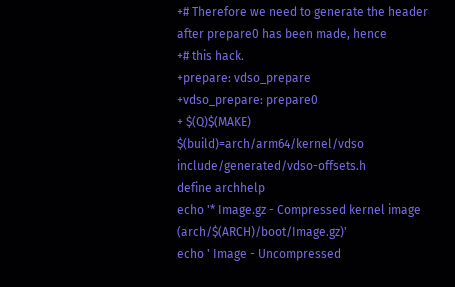+# Therefore we need to generate the header after prepare0 has been made, hence
+# this hack.
+prepare: vdso_prepare
+vdso_prepare: prepare0
+ $(Q)$(MAKE) $(build)=arch/arm64/kernel/vdso include/generated/vdso-offsets.h
define archhelp
echo '* Image.gz - Compressed kernel image (arch/$(ARCH)/boot/Image.gz)'
echo ' Image - Uncompressed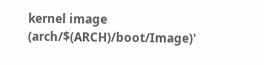kernel image (arch/$(ARCH)/boot/Image)'